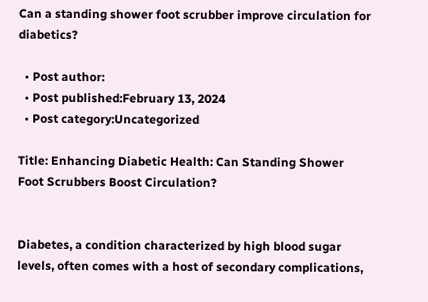Can a standing shower foot scrubber improve circulation for diabetics?

  • Post author:
  • Post published:February 13, 2024
  • Post category:Uncategorized

Title: Enhancing Diabetic Health: Can Standing Shower Foot Scrubbers Boost Circulation?


Diabetes, a condition characterized by high blood sugar levels, often comes with a host of secondary complications,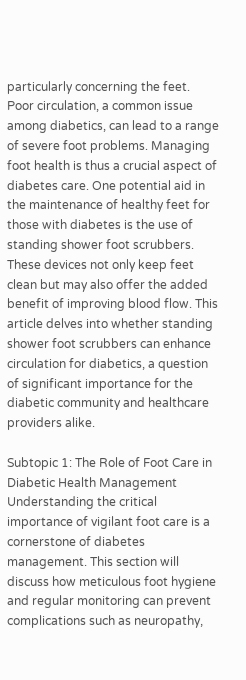particularly concerning the feet. Poor circulation, a common issue among diabetics, can lead to a range of severe foot problems. Managing foot health is thus a crucial aspect of diabetes care. One potential aid in the maintenance of healthy feet for those with diabetes is the use of standing shower foot scrubbers. These devices not only keep feet clean but may also offer the added benefit of improving blood flow. This article delves into whether standing shower foot scrubbers can enhance circulation for diabetics, a question of significant importance for the diabetic community and healthcare providers alike.

Subtopic 1: The Role of Foot Care in Diabetic Health Management
Understanding the critical importance of vigilant foot care is a cornerstone of diabetes management. This section will discuss how meticulous foot hygiene and regular monitoring can prevent complications such as neuropathy,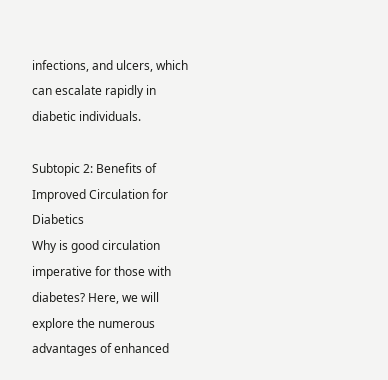infections, and ulcers, which can escalate rapidly in diabetic individuals.

Subtopic 2: Benefits of Improved Circulation for Diabetics
Why is good circulation imperative for those with diabetes? Here, we will explore the numerous advantages of enhanced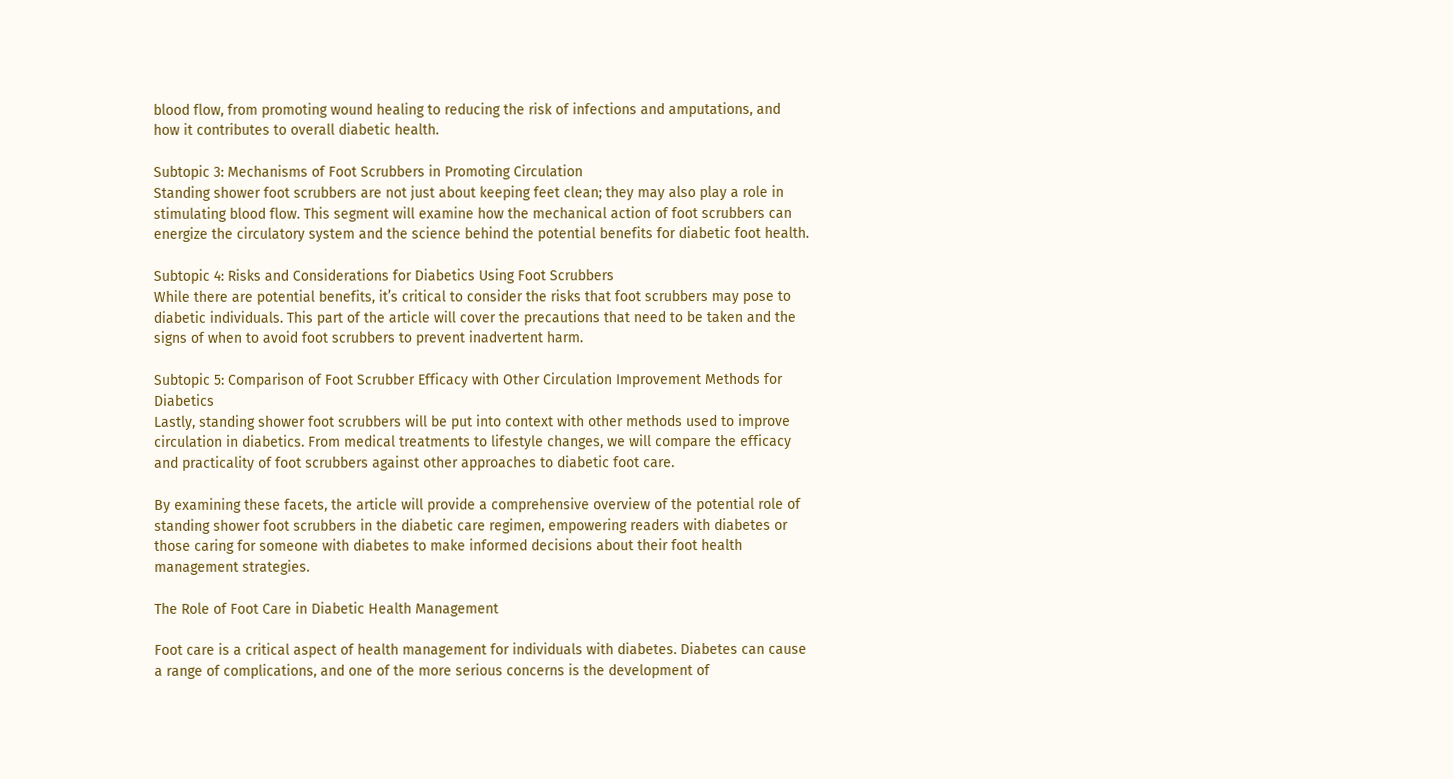blood flow, from promoting wound healing to reducing the risk of infections and amputations, and how it contributes to overall diabetic health.

Subtopic 3: Mechanisms of Foot Scrubbers in Promoting Circulation
Standing shower foot scrubbers are not just about keeping feet clean; they may also play a role in stimulating blood flow. This segment will examine how the mechanical action of foot scrubbers can energize the circulatory system and the science behind the potential benefits for diabetic foot health.

Subtopic 4: Risks and Considerations for Diabetics Using Foot Scrubbers
While there are potential benefits, it’s critical to consider the risks that foot scrubbers may pose to diabetic individuals. This part of the article will cover the precautions that need to be taken and the signs of when to avoid foot scrubbers to prevent inadvertent harm.

Subtopic 5: Comparison of Foot Scrubber Efficacy with Other Circulation Improvement Methods for Diabetics
Lastly, standing shower foot scrubbers will be put into context with other methods used to improve circulation in diabetics. From medical treatments to lifestyle changes, we will compare the efficacy and practicality of foot scrubbers against other approaches to diabetic foot care.

By examining these facets, the article will provide a comprehensive overview of the potential role of standing shower foot scrubbers in the diabetic care regimen, empowering readers with diabetes or those caring for someone with diabetes to make informed decisions about their foot health management strategies.

The Role of Foot Care in Diabetic Health Management

Foot care is a critical aspect of health management for individuals with diabetes. Diabetes can cause a range of complications, and one of the more serious concerns is the development of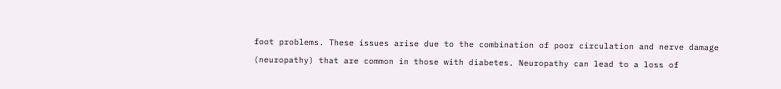foot problems. These issues arise due to the combination of poor circulation and nerve damage (neuropathy) that are common in those with diabetes. Neuropathy can lead to a loss of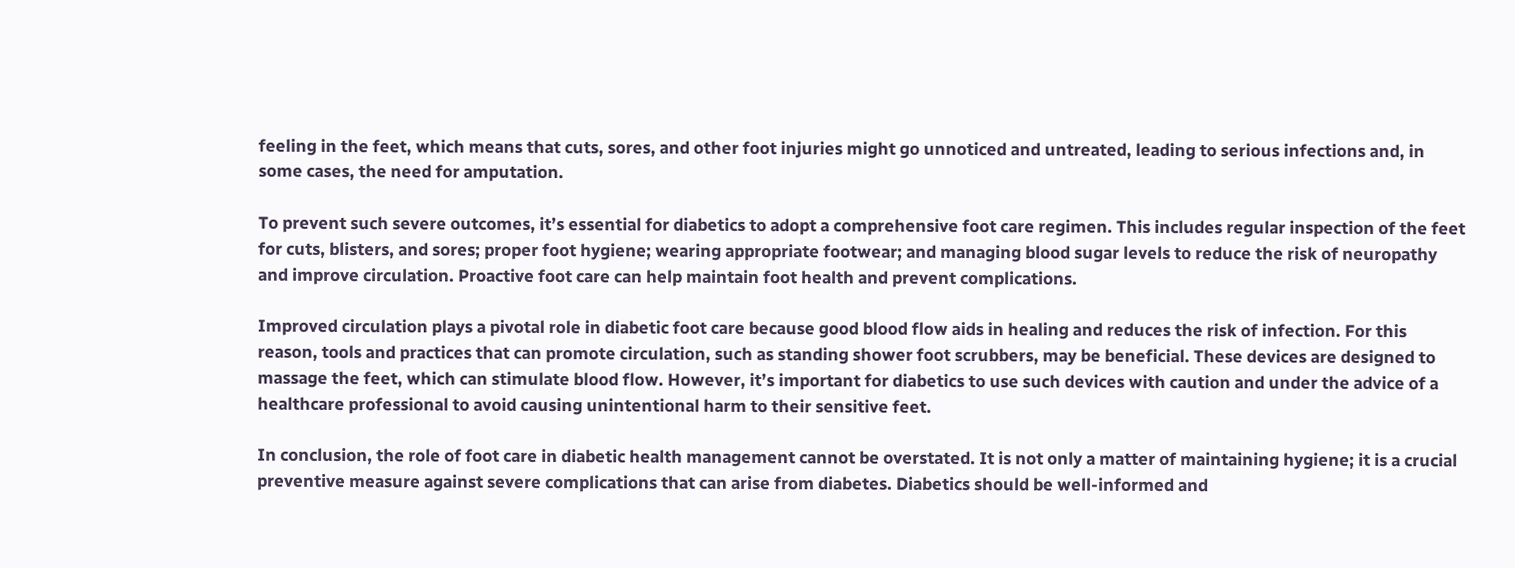feeling in the feet, which means that cuts, sores, and other foot injuries might go unnoticed and untreated, leading to serious infections and, in some cases, the need for amputation.

To prevent such severe outcomes, it’s essential for diabetics to adopt a comprehensive foot care regimen. This includes regular inspection of the feet for cuts, blisters, and sores; proper foot hygiene; wearing appropriate footwear; and managing blood sugar levels to reduce the risk of neuropathy and improve circulation. Proactive foot care can help maintain foot health and prevent complications.

Improved circulation plays a pivotal role in diabetic foot care because good blood flow aids in healing and reduces the risk of infection. For this reason, tools and practices that can promote circulation, such as standing shower foot scrubbers, may be beneficial. These devices are designed to massage the feet, which can stimulate blood flow. However, it’s important for diabetics to use such devices with caution and under the advice of a healthcare professional to avoid causing unintentional harm to their sensitive feet.

In conclusion, the role of foot care in diabetic health management cannot be overstated. It is not only a matter of maintaining hygiene; it is a crucial preventive measure against severe complications that can arise from diabetes. Diabetics should be well-informed and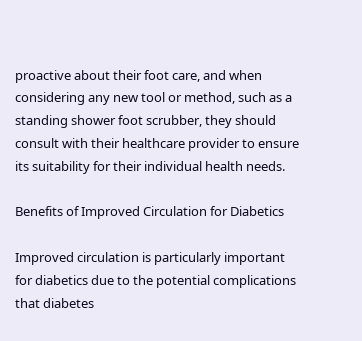proactive about their foot care, and when considering any new tool or method, such as a standing shower foot scrubber, they should consult with their healthcare provider to ensure its suitability for their individual health needs.

Benefits of Improved Circulation for Diabetics

Improved circulation is particularly important for diabetics due to the potential complications that diabetes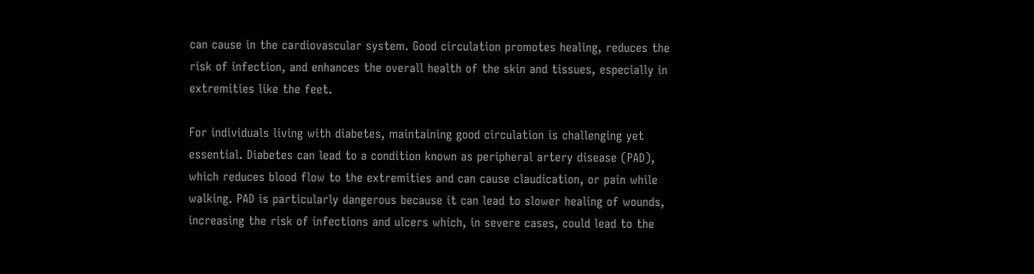can cause in the cardiovascular system. Good circulation promotes healing, reduces the risk of infection, and enhances the overall health of the skin and tissues, especially in extremities like the feet.

For individuals living with diabetes, maintaining good circulation is challenging yet essential. Diabetes can lead to a condition known as peripheral artery disease (PAD), which reduces blood flow to the extremities and can cause claudication, or pain while walking. PAD is particularly dangerous because it can lead to slower healing of wounds, increasing the risk of infections and ulcers which, in severe cases, could lead to the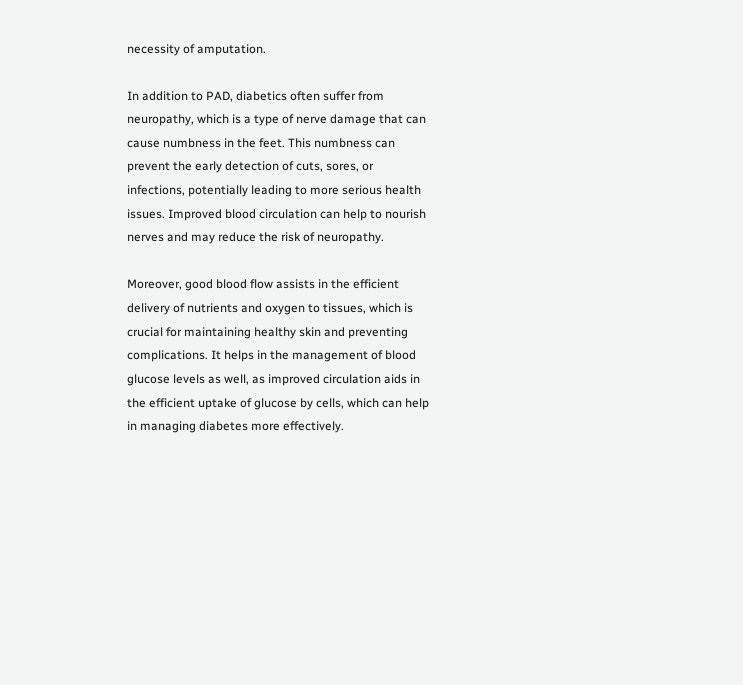necessity of amputation.

In addition to PAD, diabetics often suffer from neuropathy, which is a type of nerve damage that can cause numbness in the feet. This numbness can prevent the early detection of cuts, sores, or infections, potentially leading to more serious health issues. Improved blood circulation can help to nourish nerves and may reduce the risk of neuropathy.

Moreover, good blood flow assists in the efficient delivery of nutrients and oxygen to tissues, which is crucial for maintaining healthy skin and preventing complications. It helps in the management of blood glucose levels as well, as improved circulation aids in the efficient uptake of glucose by cells, which can help in managing diabetes more effectively.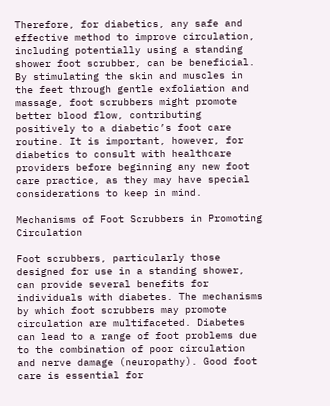Therefore, for diabetics, any safe and effective method to improve circulation, including potentially using a standing shower foot scrubber, can be beneficial. By stimulating the skin and muscles in the feet through gentle exfoliation and massage, foot scrubbers might promote better blood flow, contributing positively to a diabetic’s foot care routine. It is important, however, for diabetics to consult with healthcare providers before beginning any new foot care practice, as they may have special considerations to keep in mind.

Mechanisms of Foot Scrubbers in Promoting Circulation

Foot scrubbers, particularly those designed for use in a standing shower, can provide several benefits for individuals with diabetes. The mechanisms by which foot scrubbers may promote circulation are multifaceted. Diabetes can lead to a range of foot problems due to the combination of poor circulation and nerve damage (neuropathy). Good foot care is essential for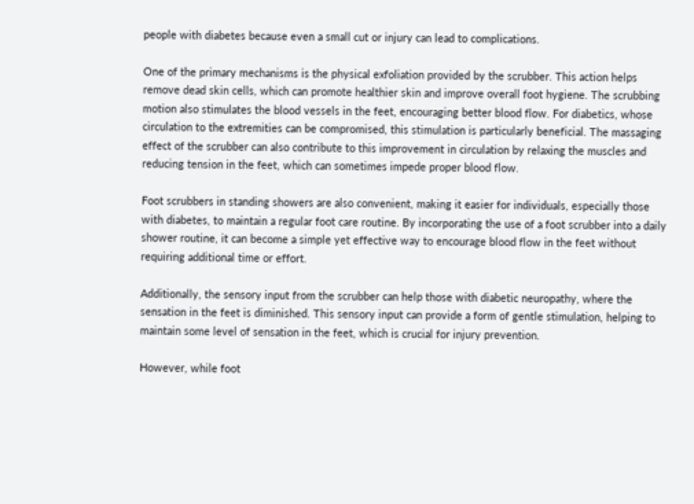people with diabetes because even a small cut or injury can lead to complications.

One of the primary mechanisms is the physical exfoliation provided by the scrubber. This action helps remove dead skin cells, which can promote healthier skin and improve overall foot hygiene. The scrubbing motion also stimulates the blood vessels in the feet, encouraging better blood flow. For diabetics, whose circulation to the extremities can be compromised, this stimulation is particularly beneficial. The massaging effect of the scrubber can also contribute to this improvement in circulation by relaxing the muscles and reducing tension in the feet, which can sometimes impede proper blood flow.

Foot scrubbers in standing showers are also convenient, making it easier for individuals, especially those with diabetes, to maintain a regular foot care routine. By incorporating the use of a foot scrubber into a daily shower routine, it can become a simple yet effective way to encourage blood flow in the feet without requiring additional time or effort.

Additionally, the sensory input from the scrubber can help those with diabetic neuropathy, where the sensation in the feet is diminished. This sensory input can provide a form of gentle stimulation, helping to maintain some level of sensation in the feet, which is crucial for injury prevention.

However, while foot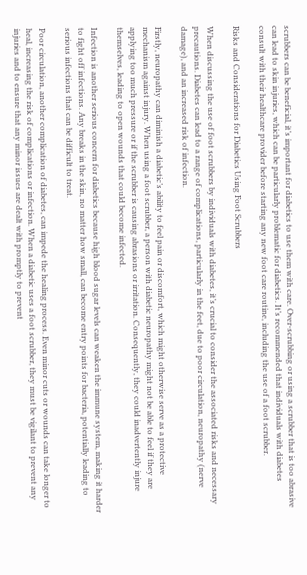scrubbers can be beneficial, it’s important for diabetics to use them with care. Over-scrubbing or using a scrubber that is too abrasive can lead to skin injuries, which can be particularly problematic for diabetics. It’s recommended that individuals with diabetes consult with their healthcare provider before starting any new foot care routine, including the use of a foot scrubber.

Risks and Considerations for Diabetics Using Foot Scrubbers

When discussing the use of foot scrubbers by individuals with diabetes, it’s crucial to consider the associated risks and necessary precautions. Diabetes can lead to a range of complications, particularly in the feet, due to poor circulation, neuropathy (nerve damage), and an increased risk of infection.

Firstly, neuropathy can diminish a diabetic’s ability to feel pain or discomfort, which might otherwise serve as a protective mechanism against injury. When using a foot scrubber, a person with diabetic neuropathy might not be able to feel if they are applying too much pressure or if the scrubber is causing abrasions or irritation. Consequently, they could inadvertently injure themselves, leading to open wounds that could become infected.

Infection is another serious concern for diabetics because high blood sugar levels can weaken the immune system, making it harder to fight off infections. Any breaks in the skin, no matter how small, can become entry points for bacteria, potentially leading to serious infections that can be difficult to treat.

Poor circulation, another complication of diabetes, can impede the healing process. Even minor cuts or wounds can take longer to heal, increasing the risk of complications or infection. When a diabetic uses a foot scrubber, they must be vigilant to prevent any injuries and to ensure that any minor issues are dealt with promptly to prevent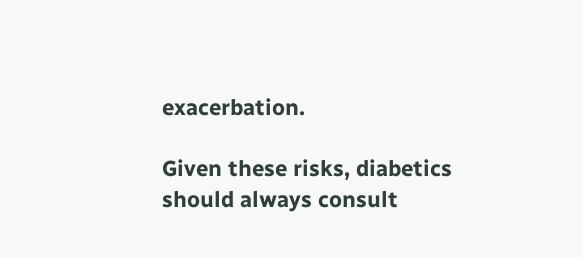exacerbation.

Given these risks, diabetics should always consult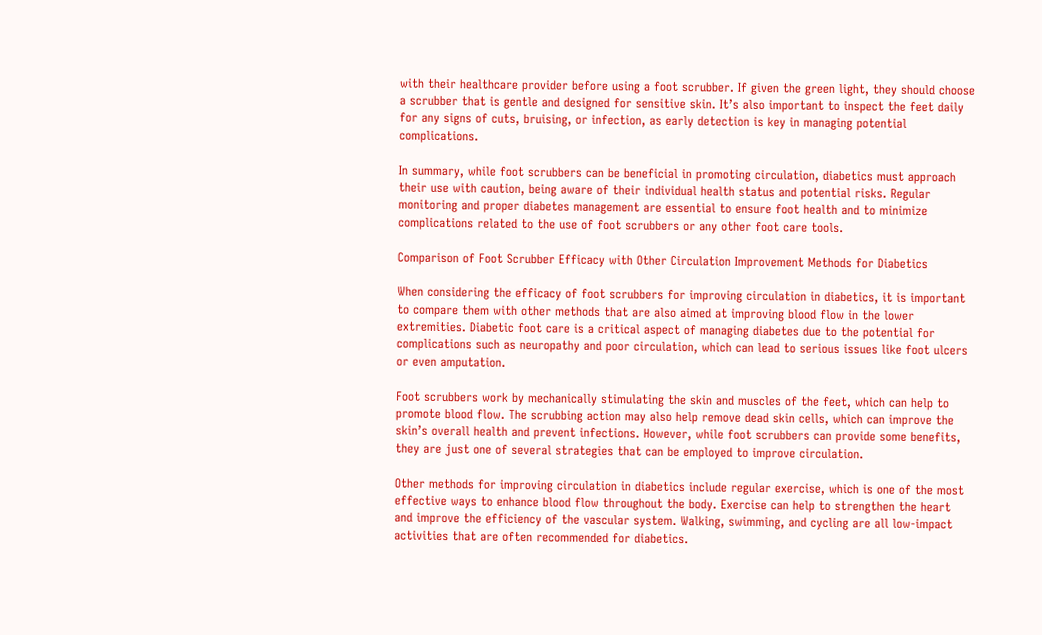with their healthcare provider before using a foot scrubber. If given the green light, they should choose a scrubber that is gentle and designed for sensitive skin. It’s also important to inspect the feet daily for any signs of cuts, bruising, or infection, as early detection is key in managing potential complications.

In summary, while foot scrubbers can be beneficial in promoting circulation, diabetics must approach their use with caution, being aware of their individual health status and potential risks. Regular monitoring and proper diabetes management are essential to ensure foot health and to minimize complications related to the use of foot scrubbers or any other foot care tools.

Comparison of Foot Scrubber Efficacy with Other Circulation Improvement Methods for Diabetics

When considering the efficacy of foot scrubbers for improving circulation in diabetics, it is important to compare them with other methods that are also aimed at improving blood flow in the lower extremities. Diabetic foot care is a critical aspect of managing diabetes due to the potential for complications such as neuropathy and poor circulation, which can lead to serious issues like foot ulcers or even amputation.

Foot scrubbers work by mechanically stimulating the skin and muscles of the feet, which can help to promote blood flow. The scrubbing action may also help remove dead skin cells, which can improve the skin’s overall health and prevent infections. However, while foot scrubbers can provide some benefits, they are just one of several strategies that can be employed to improve circulation.

Other methods for improving circulation in diabetics include regular exercise, which is one of the most effective ways to enhance blood flow throughout the body. Exercise can help to strengthen the heart and improve the efficiency of the vascular system. Walking, swimming, and cycling are all low-impact activities that are often recommended for diabetics.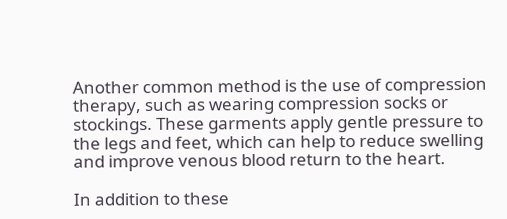Another common method is the use of compression therapy, such as wearing compression socks or stockings. These garments apply gentle pressure to the legs and feet, which can help to reduce swelling and improve venous blood return to the heart.

In addition to these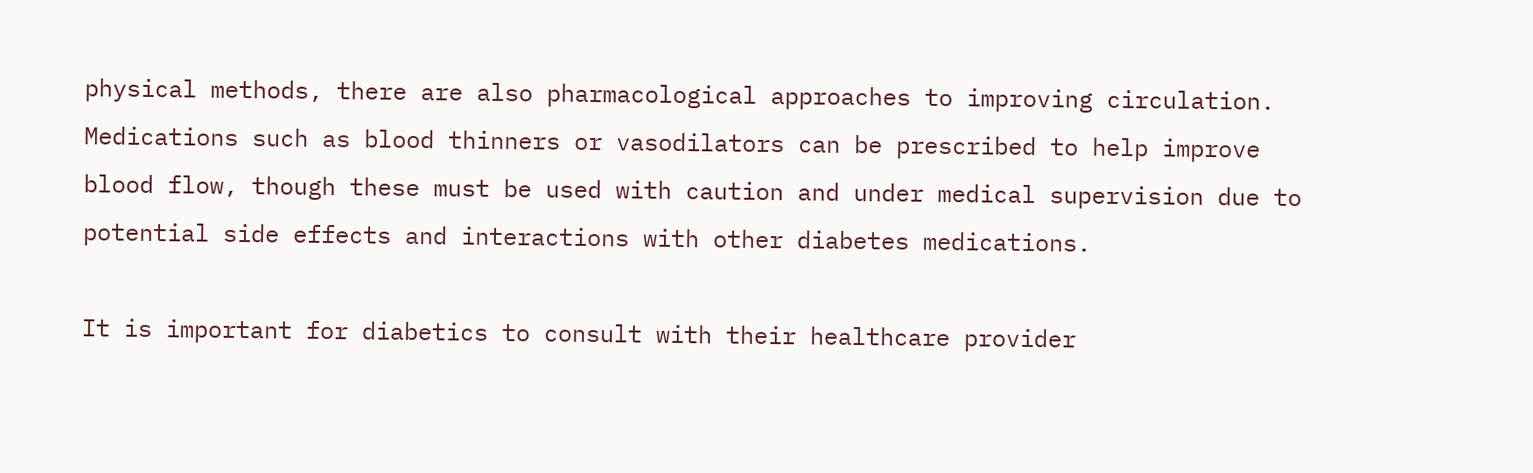physical methods, there are also pharmacological approaches to improving circulation. Medications such as blood thinners or vasodilators can be prescribed to help improve blood flow, though these must be used with caution and under medical supervision due to potential side effects and interactions with other diabetes medications.

It is important for diabetics to consult with their healthcare provider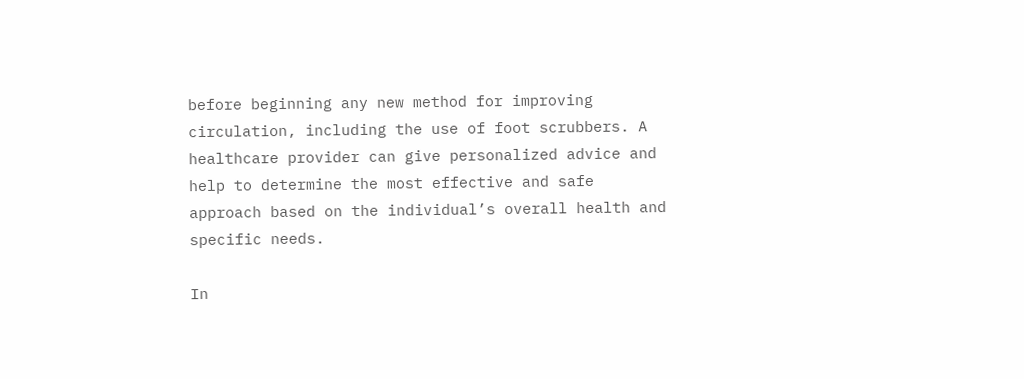before beginning any new method for improving circulation, including the use of foot scrubbers. A healthcare provider can give personalized advice and help to determine the most effective and safe approach based on the individual’s overall health and specific needs.

In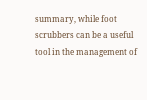summary, while foot scrubbers can be a useful tool in the management of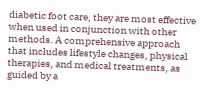diabetic foot care, they are most effective when used in conjunction with other methods. A comprehensive approach that includes lifestyle changes, physical therapies, and medical treatments, as guided by a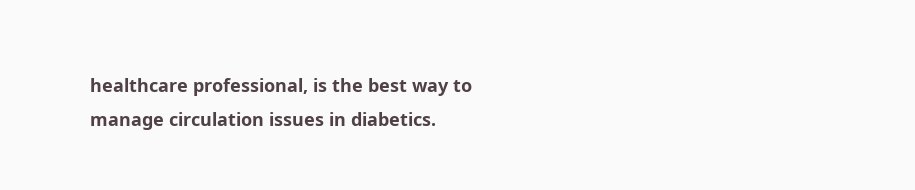healthcare professional, is the best way to manage circulation issues in diabetics.